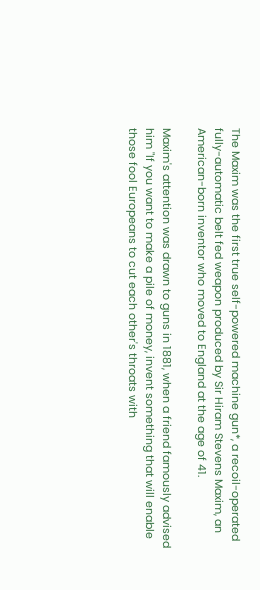The Maxim was the first true self-powered machine gun*, a recoil-operated fully-automatic belt fed weapon produced by Sir Hiram Stevens Maxim, an American-born inventor who moved to England at the age of 41.

Maxim's attention was drawn to guns in 1881, when a friend famously advised him "If you want to make a pile of money, invent something that will enable those fool Europeans to cut each other's throats with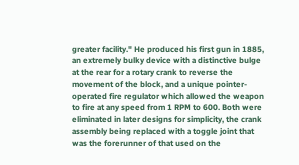greater facility." He produced his first gun in 1885, an extremely bulky device with a distinctive bulge at the rear for a rotary crank to reverse the movement of the block, and a unique pointer-operated fire regulator which allowed the weapon to fire at any speed from 1 RPM to 600. Both were eliminated in later designs for simplicity, the crank assembly being replaced with a toggle joint that was the forerunner of that used on the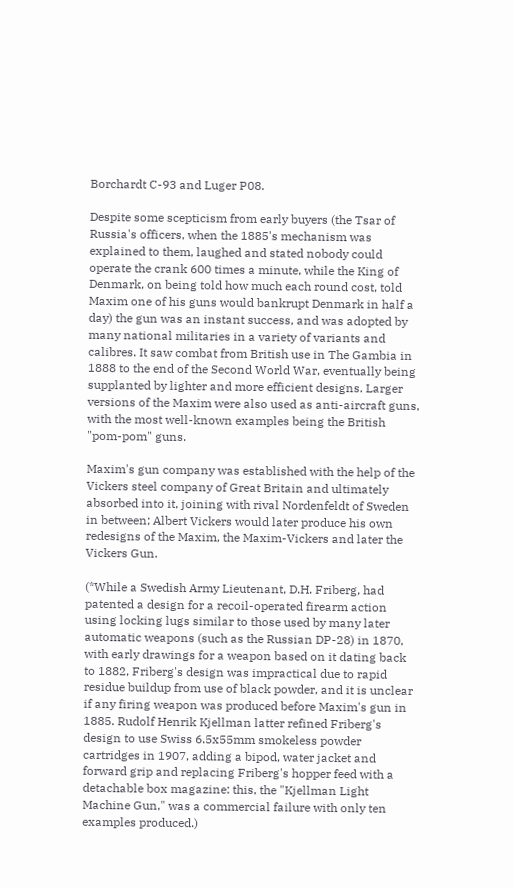Borchardt C-93 and Luger P08.

Despite some scepticism from early buyers (the Tsar of Russia's officers, when the 1885's mechanism was explained to them, laughed and stated nobody could operate the crank 600 times a minute, while the King of Denmark, on being told how much each round cost, told Maxim one of his guns would bankrupt Denmark in half a day) the gun was an instant success, and was adopted by many national militaries in a variety of variants and calibres. It saw combat from British use in The Gambia in 1888 to the end of the Second World War, eventually being supplanted by lighter and more efficient designs. Larger versions of the Maxim were also used as anti-aircraft guns, with the most well-known examples being the British "pom-pom" guns.

Maxim's gun company was established with the help of the Vickers steel company of Great Britain and ultimately absorbed into it, joining with rival Nordenfeldt of Sweden in between; Albert Vickers would later produce his own redesigns of the Maxim, the Maxim-Vickers and later the Vickers Gun.

(*While a Swedish Army Lieutenant, D.H. Friberg, had patented a design for a recoil-operated firearm action using locking lugs similar to those used by many later automatic weapons (such as the Russian DP-28) in 1870, with early drawings for a weapon based on it dating back to 1882, Friberg's design was impractical due to rapid residue buildup from use of black powder, and it is unclear if any firing weapon was produced before Maxim's gun in 1885. Rudolf Henrik Kjellman latter refined Friberg's design to use Swiss 6.5x55mm smokeless powder cartridges in 1907, adding a bipod, water jacket and forward grip and replacing Friberg's hopper feed with a detachable box magazine: this, the "Kjellman Light Machine Gun," was a commercial failure with only ten examples produced.)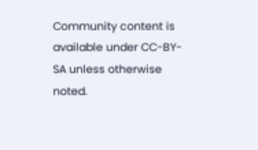Community content is available under CC-BY-SA unless otherwise noted.